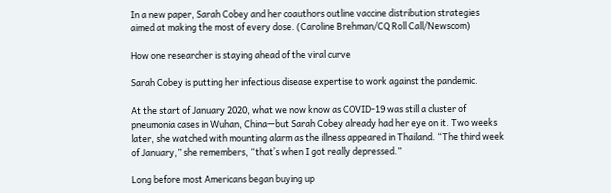In a new paper, Sarah Cobey and her coauthors outline vaccine distribution strategies aimed at making the most of every dose. (Caroline Brehman/CQ Roll Call/Newscom)

How one researcher is staying ahead of the viral curve

Sarah Cobey is putting her infectious disease expertise to work against the pandemic.

At the start of January 2020, what we now know as COVID-19 was still a cluster of pneumonia cases in Wuhan, China—but Sarah Cobey already had her eye on it. Two weeks later, she watched with mounting alarm as the illness appeared in Thailand. “The third week of January,” she remembers, “thatʼs when I got really depressed.”

Long before most Americans began buying up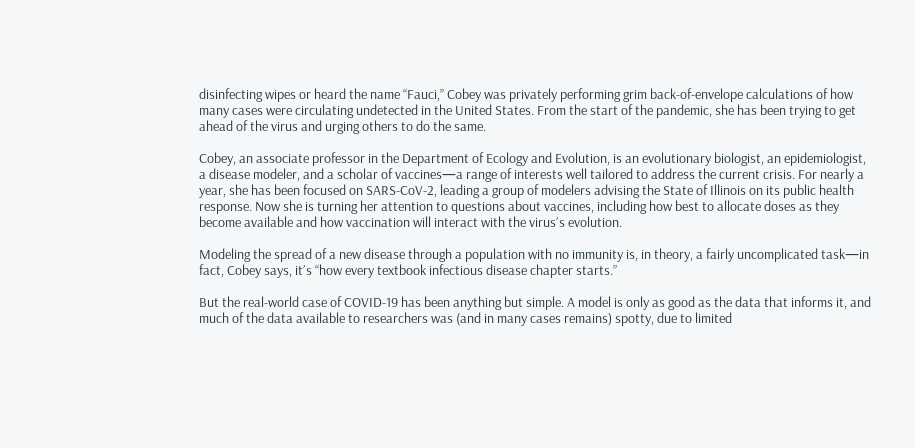disinfecting wipes or heard the name “Fauci,” Cobey was privately performing grim back-of-envelope calculations of how many cases were circulating undetected in the United States. From the start of the pandemic, she has been trying to get ahead of the virus and urging others to do the same.

Cobey, an associate professor in the Department of Ecology and Evolution, is an evolutionary biologist, an epidemiologist, a disease modeler, and a scholar of vaccines—a range of interests well tailored to address the current crisis. For nearly a year, she has been focused on SARS-CoV-2, leading a group of modelers advising the State of Illinois on its public health response. Now she is turning her attention to questions about vaccines, including how best to allocate doses as they become available and how vaccination will interact with the virusʼs evolution.

Modeling the spread of a new disease through a population with no immunity is, in theory, a fairly uncomplicated task—in fact, Cobey says, itʼs “how every textbook infectious disease chapter starts.”

But the real-world case of COVID-19 has been anything but simple. A model is only as good as the data that informs it, and much of the data available to researchers was (and in many cases remains) spotty, due to limited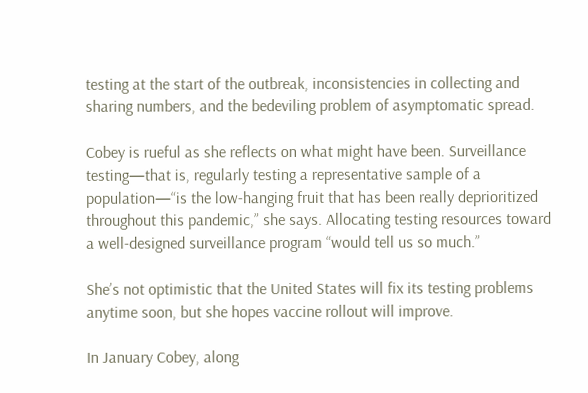testing at the start of the outbreak, inconsistencies in collecting and sharing numbers, and the bedeviling problem of asymptomatic spread.

Cobey is rueful as she reflects on what might have been. Surveillance testing—that is, regularly testing a representative sample of a population—“is the low-hanging fruit that has been really deprioritized throughout this pandemic,” she says. Allocating testing resources toward a well-designed surveillance program “would tell us so much.”

Sheʼs not optimistic that the United States will fix its testing problems anytime soon, but she hopes vaccine rollout will improve.

In January Cobey, along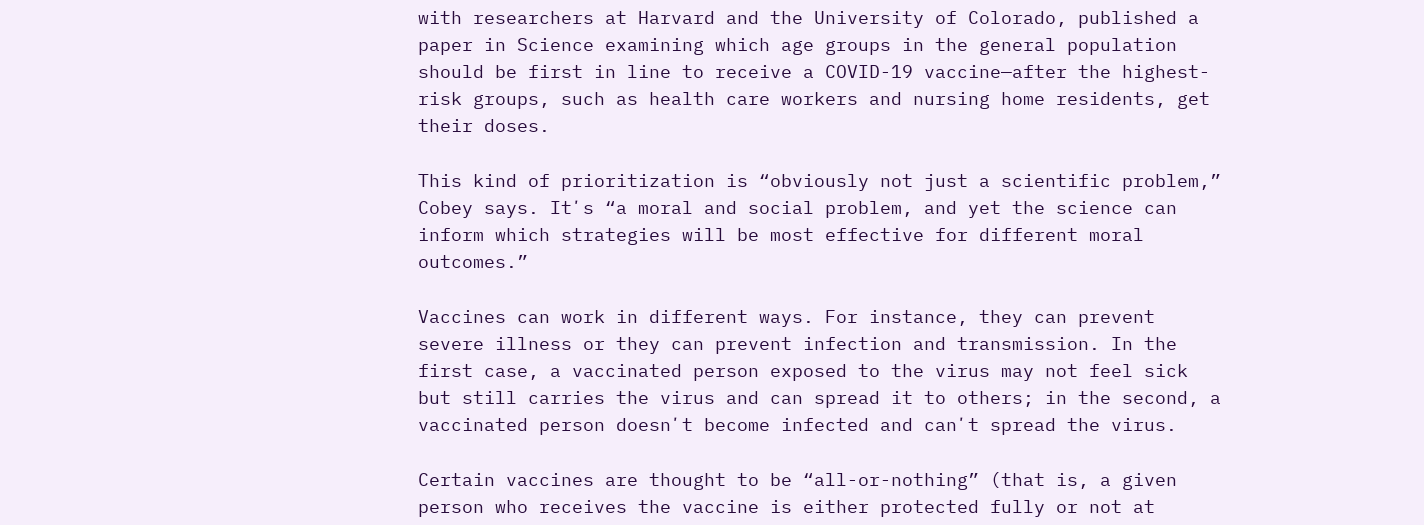with researchers at Harvard and the University of Colorado, published a paper in Science examining which age groups in the general population should be first in line to receive a COVID-19 vaccine—after the highest-risk groups, such as health care workers and nursing home residents, get their doses.

This kind of prioritization is “obviously not just a scientific problem,” Cobey says. Itʼs “a moral and social problem, and yet the science can inform which strategies will be most effective for different moral outcomes.”

Vaccines can work in different ways. For instance, they can prevent severe illness or they can prevent infection and transmission. In the first case, a vaccinated person exposed to the virus may not feel sick but still carries the virus and can spread it to others; in the second, a vaccinated person doesnʼt become infected and canʼt spread the virus.

Certain vaccines are thought to be “all-or-nothing” (that is, a given person who receives the vaccine is either protected fully or not at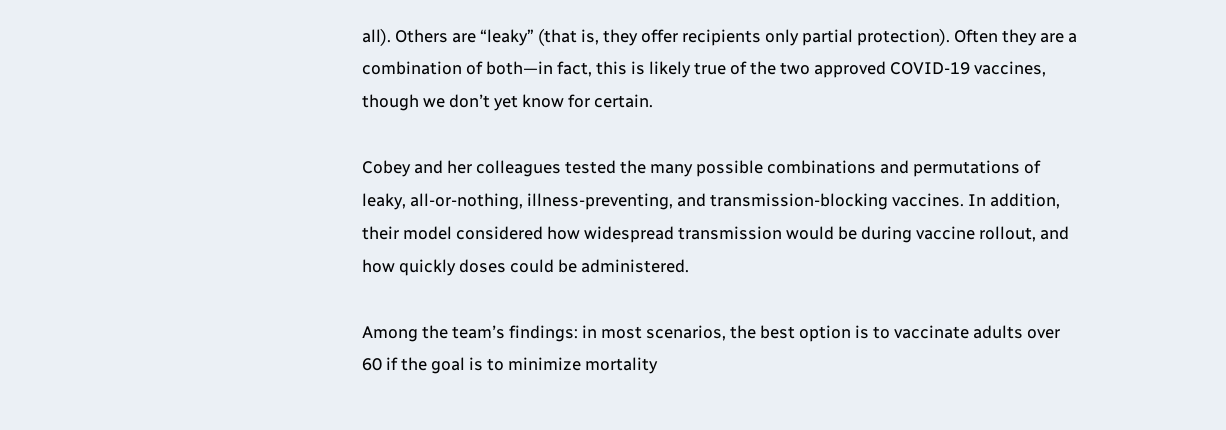all). Others are “leaky” (that is, they offer recipients only partial protection). Often they are a combination of both—in fact, this is likely true of the two approved COVID-19 vaccines, though we donʼt yet know for certain.

Cobey and her colleagues tested the many possible combinations and permutations of leaky, all-or-nothing, illness-preventing, and transmission-blocking vaccines. In addition, their model considered how widespread transmission would be during vaccine rollout, and how quickly doses could be administered.

Among the teamʼs findings: in most scenarios, the best option is to vaccinate adults over 60 if the goal is to minimize mortality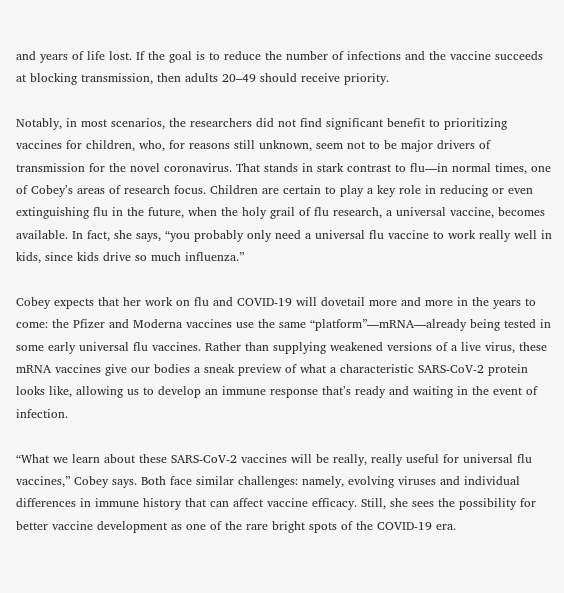and years of life lost. If the goal is to reduce the number of infections and the vaccine succeeds at blocking transmission, then adults 20–49 should receive priority.

Notably, in most scenarios, the researchers did not find significant benefit to prioritizing vaccines for children, who, for reasons still unknown, seem not to be major drivers of transmission for the novel coronavirus. That stands in stark contrast to flu—in normal times, one of Cobeyʼs areas of research focus. Children are certain to play a key role in reducing or even extinguishing flu in the future, when the holy grail of flu research, a universal vaccine, becomes available. In fact, she says, “you probably only need a universal flu vaccine to work really well in kids, since kids drive so much influenza.”

Cobey expects that her work on flu and COVID-19 will dovetail more and more in the years to come: the Pfizer and Moderna vaccines use the same “platform”—mRNA—already being tested in some early universal flu vaccines. Rather than supplying weakened versions of a live virus, these mRNA vaccines give our bodies a sneak preview of what a characteristic SARS-CoV-2 protein looks like, allowing us to develop an immune response thatʼs ready and waiting in the event of infection.

“What we learn about these SARS-CoV-2 vaccines will be really, really useful for universal flu vaccines,” Cobey says. Both face similar challenges: namely, evolving viruses and individual differences in immune history that can affect vaccine efficacy. Still, she sees the possibility for better vaccine development as one of the rare bright spots of the COVID-19 era.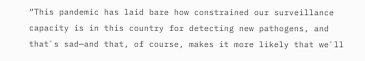“This pandemic has laid bare how constrained our surveillance capacity is in this country for detecting new pathogens, and thatʼs sad—and that, of course, makes it more likely that weʼll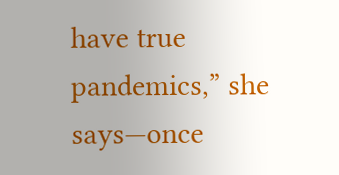have true pandemics,” she says—once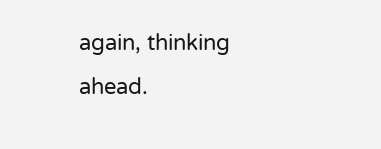again, thinking ahead.